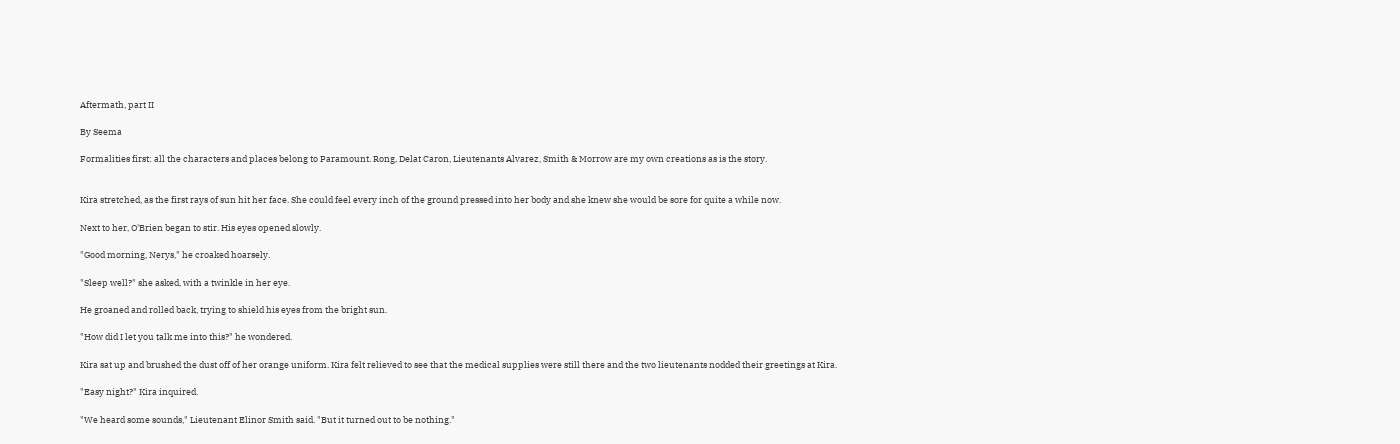Aftermath, part II

By Seema

Formalities first: all the characters and places belong to Paramount. Rong, Delat Caron, Lieutenants Alvarez, Smith & Morrow are my own creations as is the story.


Kira stretched, as the first rays of sun hit her face. She could feel every inch of the ground pressed into her body and she knew she would be sore for quite a while now.

Next to her, O'Brien began to stir. His eyes opened slowly.

"Good morning, Nerys," he croaked hoarsely.

"Sleep well?" she asked, with a twinkle in her eye.

He groaned and rolled back, trying to shield his eyes from the bright sun.

"How did I let you talk me into this?" he wondered.

Kira sat up and brushed the dust off of her orange uniform. Kira felt relieved to see that the medical supplies were still there and the two lieutenants nodded their greetings at Kira.

"Easy night?" Kira inquired.

"We heard some sounds," Lieutenant Elinor Smith said. "But it turned out to be nothing."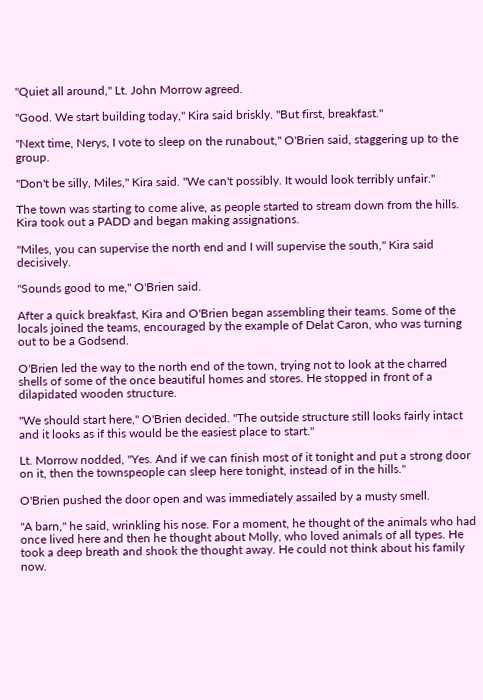"Quiet all around," Lt. John Morrow agreed.

"Good. We start building today," Kira said briskly. "But first, breakfast."

"Next time, Nerys, I vote to sleep on the runabout," O'Brien said, staggering up to the group.

"Don't be silly, Miles," Kira said. "We can't possibly. It would look terribly unfair."

The town was starting to come alive, as people started to stream down from the hills. Kira took out a PADD and began making assignations.

"Miles, you can supervise the north end and I will supervise the south," Kira said decisively.

"Sounds good to me," O'Brien said.

After a quick breakfast, Kira and O'Brien began assembling their teams. Some of the locals joined the teams, encouraged by the example of Delat Caron, who was turning out to be a Godsend.

O'Brien led the way to the north end of the town, trying not to look at the charred shells of some of the once beautiful homes and stores. He stopped in front of a dilapidated wooden structure.

"We should start here," O'Brien decided. "The outside structure still looks fairly intact and it looks as if this would be the easiest place to start."

Lt. Morrow nodded, "Yes. And if we can finish most of it tonight and put a strong door on it, then the townspeople can sleep here tonight, instead of in the hills."

O'Brien pushed the door open and was immediately assailed by a musty smell.

"A barn," he said, wrinkling his nose. For a moment, he thought of the animals who had once lived here and then he thought about Molly, who loved animals of all types. He took a deep breath and shook the thought away. He could not think about his family now.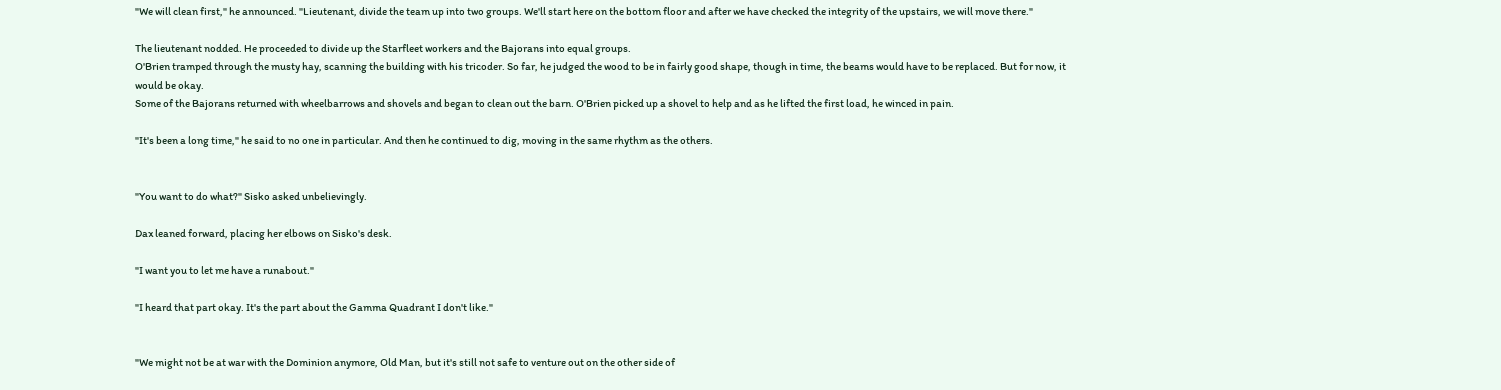"We will clean first," he announced. "Lieutenant, divide the team up into two groups. We'll start here on the bottom floor and after we have checked the integrity of the upstairs, we will move there."

The lieutenant nodded. He proceeded to divide up the Starfleet workers and the Bajorans into equal groups.
O'Brien tramped through the musty hay, scanning the building with his tricoder. So far, he judged the wood to be in fairly good shape, though in time, the beams would have to be replaced. But for now, it would be okay.
Some of the Bajorans returned with wheelbarrows and shovels and began to clean out the barn. O'Brien picked up a shovel to help and as he lifted the first load, he winced in pain.

"It's been a long time," he said to no one in particular. And then he continued to dig, moving in the same rhythm as the others.


"You want to do what?" Sisko asked unbelievingly.

Dax leaned forward, placing her elbows on Sisko's desk.

"I want you to let me have a runabout."

"I heard that part okay. It's the part about the Gamma Quadrant I don't like."


"We might not be at war with the Dominion anymore, Old Man, but it's still not safe to venture out on the other side of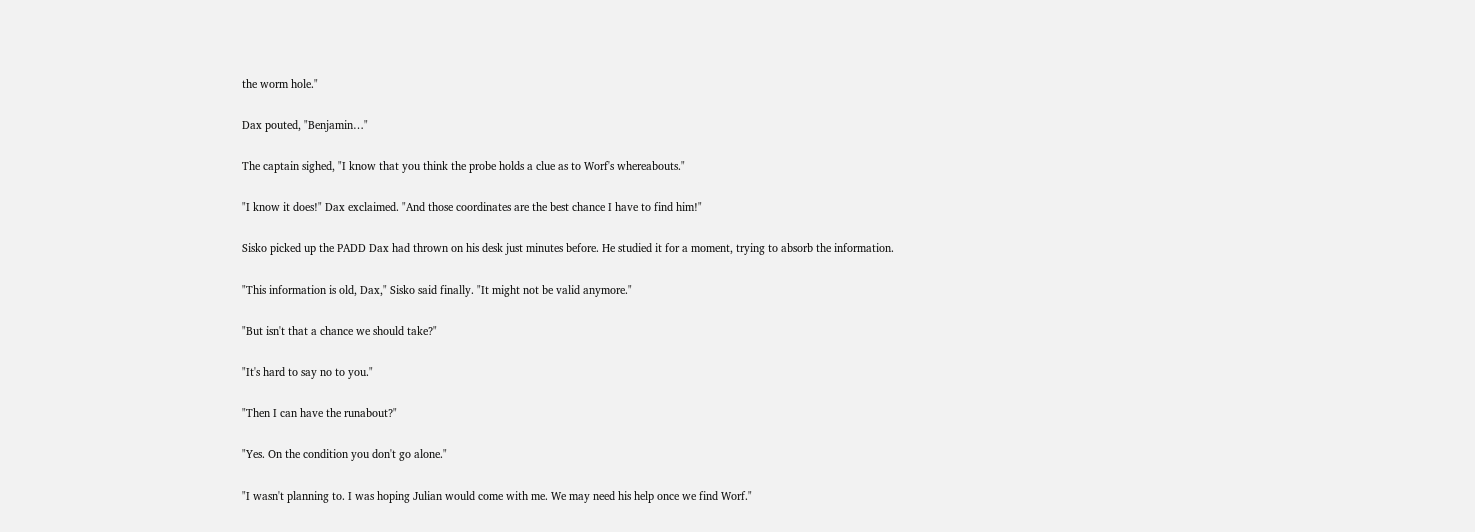the worm hole."

Dax pouted, "Benjamin…"

The captain sighed, "I know that you think the probe holds a clue as to Worf's whereabouts."

"I know it does!" Dax exclaimed. "And those coordinates are the best chance I have to find him!"

Sisko picked up the PADD Dax had thrown on his desk just minutes before. He studied it for a moment, trying to absorb the information.

"This information is old, Dax," Sisko said finally. "It might not be valid anymore."

"But isn't that a chance we should take?"

"It's hard to say no to you."

"Then I can have the runabout?"

"Yes. On the condition you don't go alone."

"I wasn't planning to. I was hoping Julian would come with me. We may need his help once we find Worf."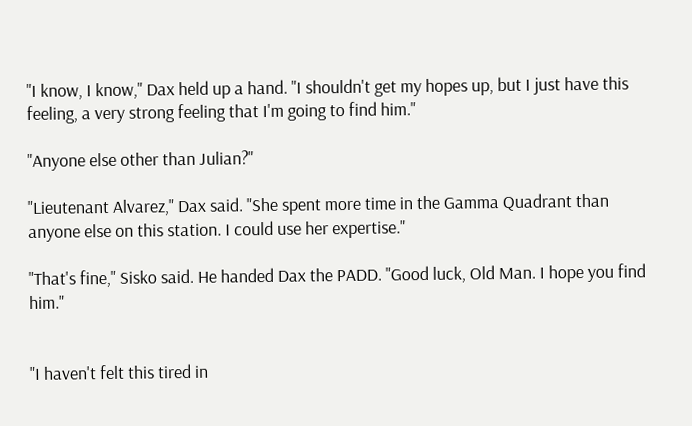"I know, I know," Dax held up a hand. "I shouldn't get my hopes up, but I just have this feeling, a very strong feeling that I'm going to find him."

"Anyone else other than Julian?"

"Lieutenant Alvarez," Dax said. "She spent more time in the Gamma Quadrant than anyone else on this station. I could use her expertise."

"That's fine," Sisko said. He handed Dax the PADD. "Good luck, Old Man. I hope you find him."


"I haven't felt this tired in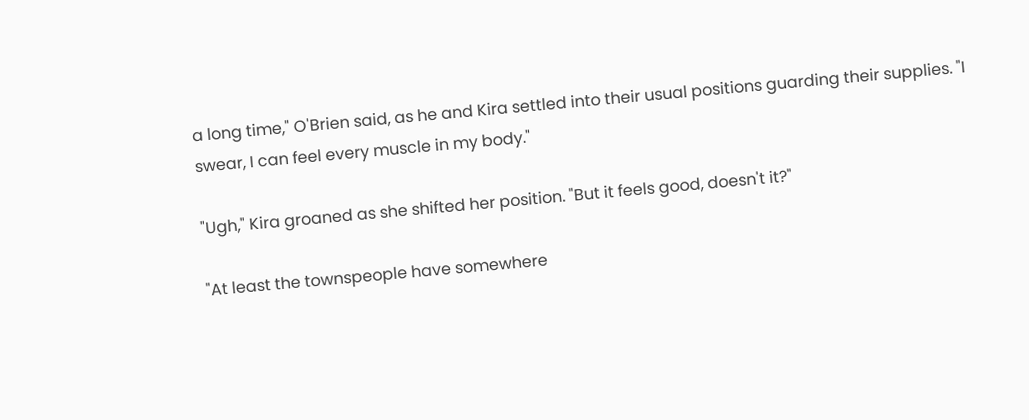a long time," O'Brien said, as he and Kira settled into their usual positions guarding their supplies. "I swear, I can feel every muscle in my body."

"Ugh," Kira groaned as she shifted her position. "But it feels good, doesn't it?"

"At least the townspeople have somewhere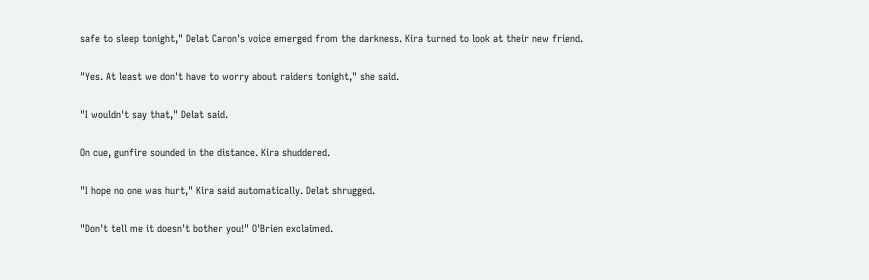safe to sleep tonight," Delat Caron's voice emerged from the darkness. Kira turned to look at their new friend.

"Yes. At least we don't have to worry about raiders tonight," she said.

"I wouldn't say that," Delat said.

On cue, gunfire sounded in the distance. Kira shuddered.

"I hope no one was hurt," Kira said automatically. Delat shrugged.

"Don't tell me it doesn't bother you!" O'Brien exclaimed.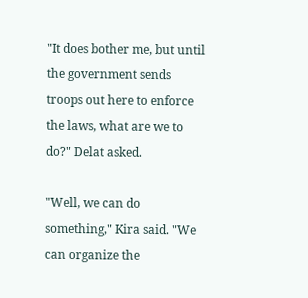"It does bother me, but until the government sends troops out here to enforce the laws, what are we to do?" Delat asked.

"Well, we can do something," Kira said. "We can organize the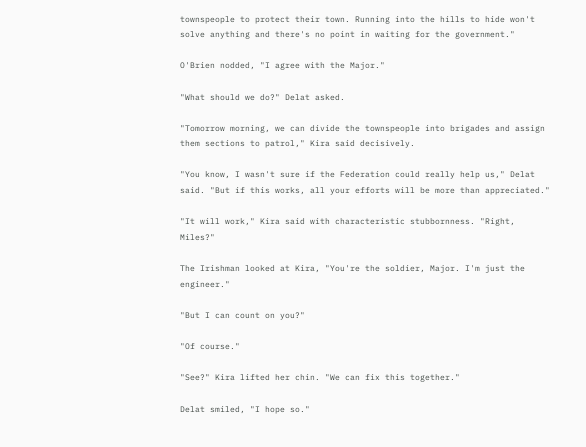townspeople to protect their town. Running into the hills to hide won't solve anything and there's no point in waiting for the government."

O'Brien nodded, "I agree with the Major."

"What should we do?" Delat asked.

"Tomorrow morning, we can divide the townspeople into brigades and assign them sections to patrol," Kira said decisively.

"You know, I wasn't sure if the Federation could really help us," Delat said. "But if this works, all your efforts will be more than appreciated."

"It will work," Kira said with characteristic stubbornness. "Right, Miles?"

The Irishman looked at Kira, "You're the soldier, Major. I'm just the engineer."

"But I can count on you?"

"Of course."

"See?" Kira lifted her chin. "We can fix this together."

Delat smiled, "I hope so."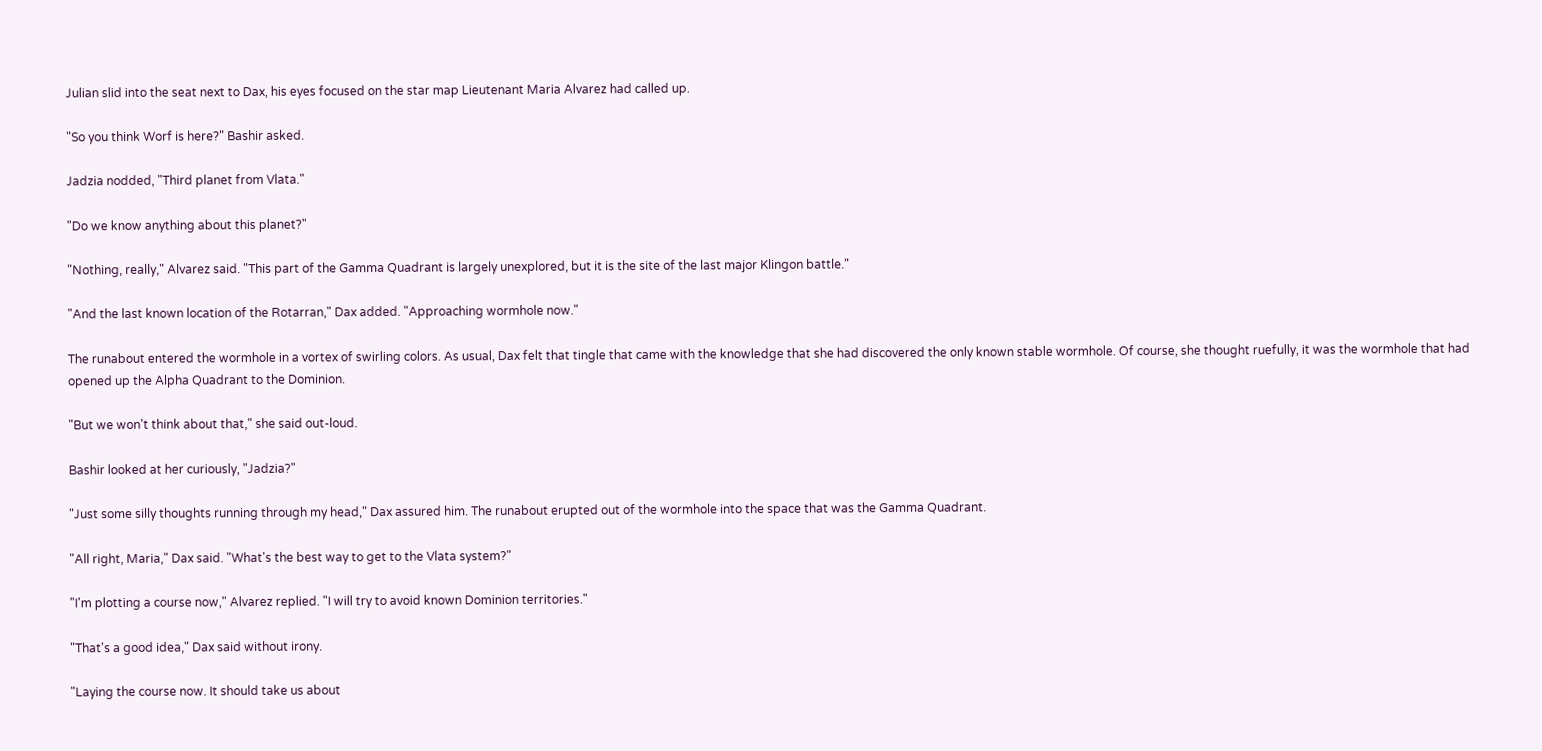Julian slid into the seat next to Dax, his eyes focused on the star map Lieutenant Maria Alvarez had called up.

"So you think Worf is here?" Bashir asked.

Jadzia nodded, "Third planet from Vlata."

"Do we know anything about this planet?"

"Nothing, really," Alvarez said. "This part of the Gamma Quadrant is largely unexplored, but it is the site of the last major Klingon battle."

"And the last known location of the Rotarran," Dax added. "Approaching wormhole now."

The runabout entered the wormhole in a vortex of swirling colors. As usual, Dax felt that tingle that came with the knowledge that she had discovered the only known stable wormhole. Of course, she thought ruefully, it was the wormhole that had opened up the Alpha Quadrant to the Dominion.

"But we won't think about that," she said out-loud.

Bashir looked at her curiously, "Jadzia?"

"Just some silly thoughts running through my head," Dax assured him. The runabout erupted out of the wormhole into the space that was the Gamma Quadrant.

"All right, Maria," Dax said. "What's the best way to get to the Vlata system?"

"I'm plotting a course now," Alvarez replied. "I will try to avoid known Dominion territories."

"That's a good idea," Dax said without irony.

"Laying the course now. It should take us about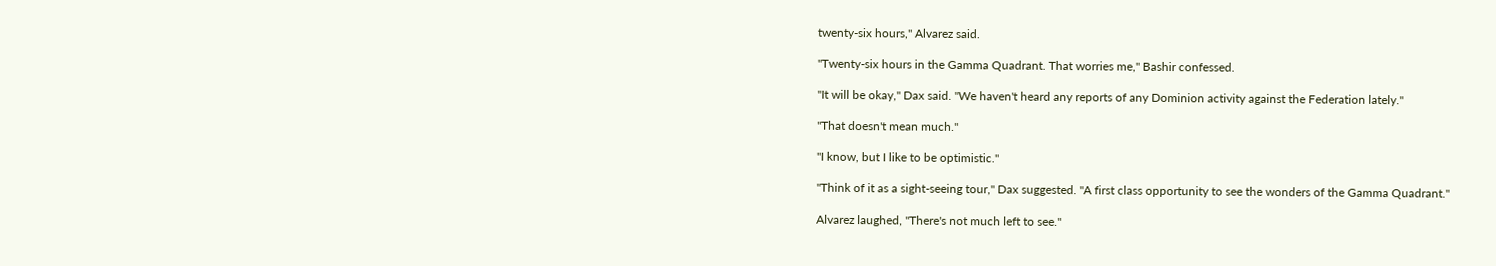twenty-six hours," Alvarez said.

"Twenty-six hours in the Gamma Quadrant. That worries me," Bashir confessed.

"It will be okay," Dax said. "We haven't heard any reports of any Dominion activity against the Federation lately."

"That doesn't mean much."

"I know, but I like to be optimistic."

"Think of it as a sight-seeing tour," Dax suggested. "A first class opportunity to see the wonders of the Gamma Quadrant."

Alvarez laughed, "There's not much left to see."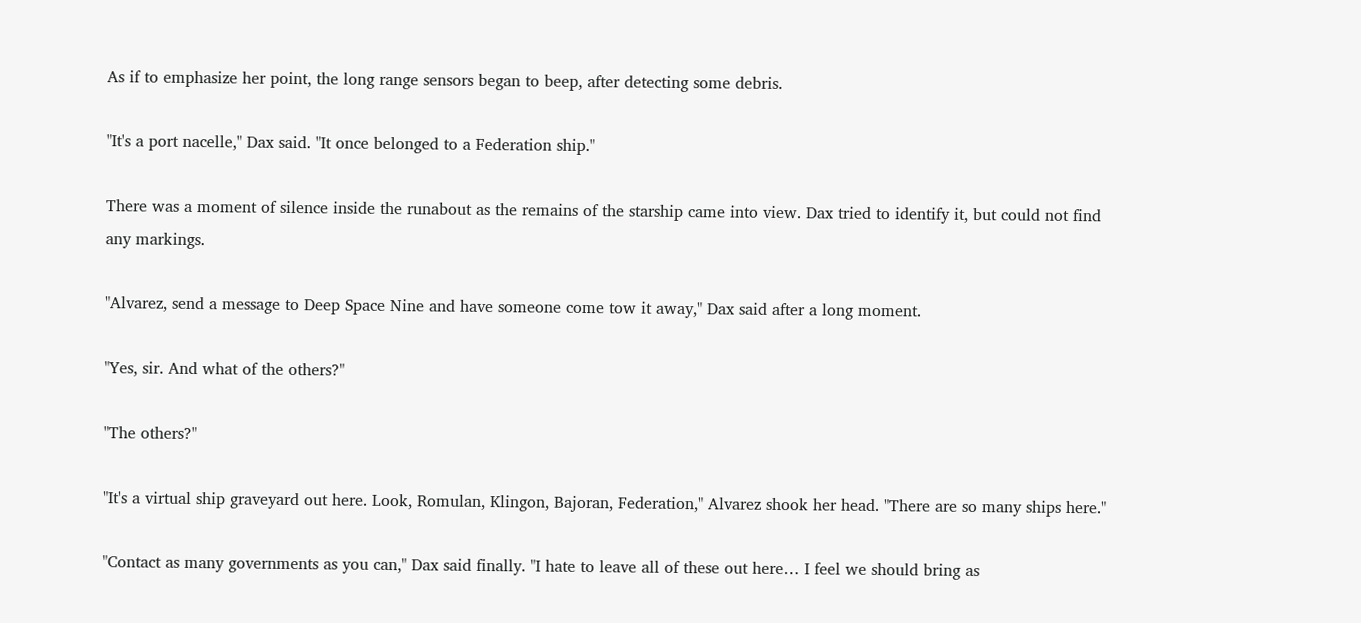As if to emphasize her point, the long range sensors began to beep, after detecting some debris.

"It's a port nacelle," Dax said. "It once belonged to a Federation ship."

There was a moment of silence inside the runabout as the remains of the starship came into view. Dax tried to identify it, but could not find any markings.

"Alvarez, send a message to Deep Space Nine and have someone come tow it away," Dax said after a long moment.

"Yes, sir. And what of the others?"

"The others?"

"It's a virtual ship graveyard out here. Look, Romulan, Klingon, Bajoran, Federation," Alvarez shook her head. "There are so many ships here."

"Contact as many governments as you can," Dax said finally. "I hate to leave all of these out here… I feel we should bring as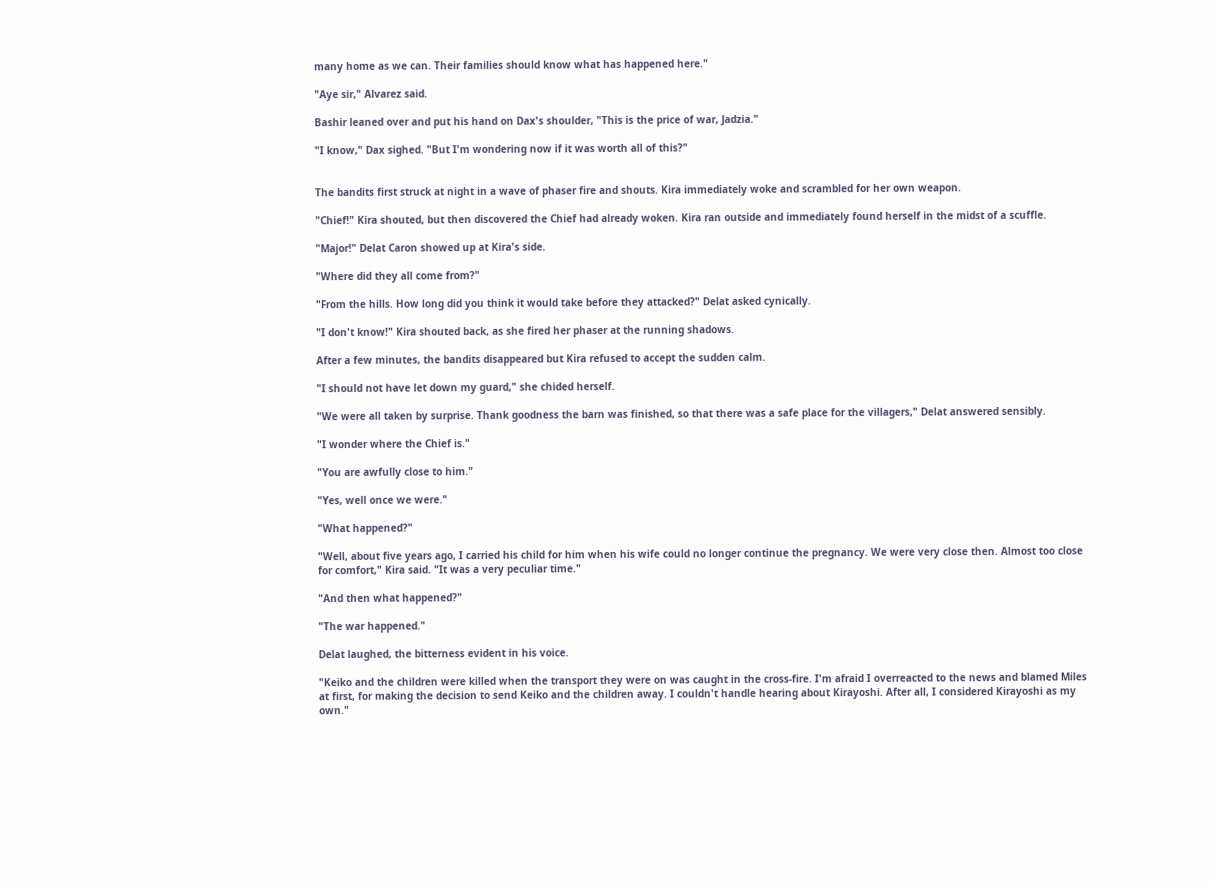many home as we can. Their families should know what has happened here."

"Aye sir," Alvarez said.

Bashir leaned over and put his hand on Dax's shoulder, "This is the price of war, Jadzia."

"I know," Dax sighed. "But I'm wondering now if it was worth all of this?"


The bandits first struck at night in a wave of phaser fire and shouts. Kira immediately woke and scrambled for her own weapon.

"Chief!" Kira shouted, but then discovered the Chief had already woken. Kira ran outside and immediately found herself in the midst of a scuffle.

"Major!" Delat Caron showed up at Kira's side.

"Where did they all come from?"

"From the hills. How long did you think it would take before they attacked?" Delat asked cynically.

"I don't know!" Kira shouted back, as she fired her phaser at the running shadows.

After a few minutes, the bandits disappeared but Kira refused to accept the sudden calm.

"I should not have let down my guard," she chided herself.

"We were all taken by surprise. Thank goodness the barn was finished, so that there was a safe place for the villagers," Delat answered sensibly.

"I wonder where the Chief is."

"You are awfully close to him."

"Yes, well once we were."

"What happened?"

"Well, about five years ago, I carried his child for him when his wife could no longer continue the pregnancy. We were very close then. Almost too close for comfort," Kira said. "It was a very peculiar time."

"And then what happened?"

"The war happened."

Delat laughed, the bitterness evident in his voice.

"Keiko and the children were killed when the transport they were on was caught in the cross-fire. I'm afraid I overreacted to the news and blamed Miles at first, for making the decision to send Keiko and the children away. I couldn't handle hearing about Kirayoshi. After all, I considered Kirayoshi as my own."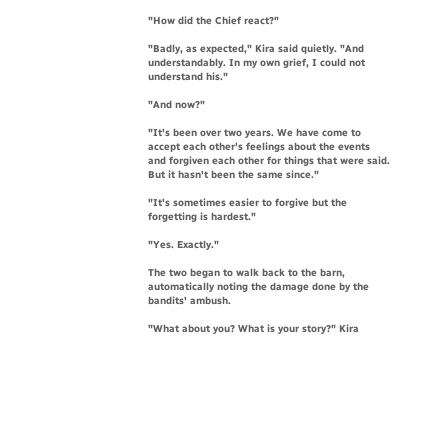"How did the Chief react?"

"Badly, as expected," Kira said quietly. "And understandably. In my own grief, I could not understand his."

"And now?"

"It's been over two years. We have come to accept each other's feelings about the events and forgiven each other for things that were said. But it hasn't been the same since."

"It's sometimes easier to forgive but the forgetting is hardest."

"Yes. Exactly."

The two began to walk back to the barn, automatically noting the damage done by the bandits' ambush.

"What about you? What is your story?" Kira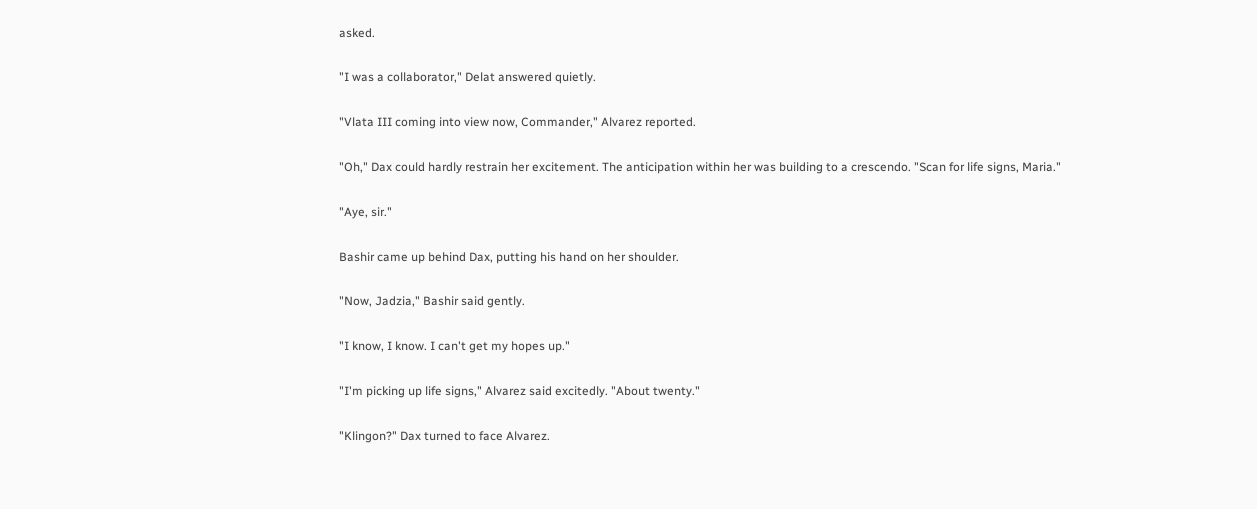asked.

"I was a collaborator," Delat answered quietly.

"Vlata III coming into view now, Commander," Alvarez reported.

"Oh," Dax could hardly restrain her excitement. The anticipation within her was building to a crescendo. "Scan for life signs, Maria."

"Aye, sir."

Bashir came up behind Dax, putting his hand on her shoulder.

"Now, Jadzia," Bashir said gently.

"I know, I know. I can't get my hopes up."

"I'm picking up life signs," Alvarez said excitedly. "About twenty."

"Klingon?" Dax turned to face Alvarez.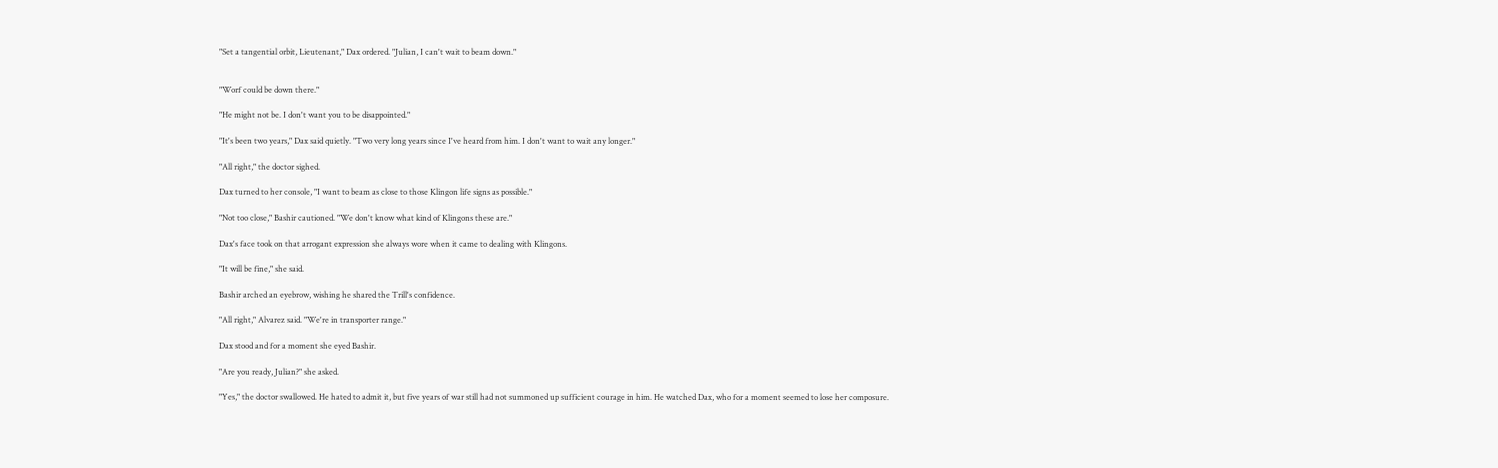"Set a tangential orbit, Lieutenant," Dax ordered. "Julian, I can't wait to beam down."


"Worf could be down there."

"He might not be. I don't want you to be disappointed."

"It's been two years," Dax said quietly. "Two very long years since I've heard from him. I don't want to wait any longer."

"All right," the doctor sighed.

Dax turned to her console, "I want to beam as close to those Klingon life signs as possible."

"Not too close," Bashir cautioned. "We don't know what kind of Klingons these are."

Dax's face took on that arrogant expression she always wore when it came to dealing with Klingons.

"It will be fine," she said.

Bashir arched an eyebrow, wishing he shared the Trill's confidence.

"All right," Alvarez said. "We're in transporter range."

Dax stood and for a moment she eyed Bashir.

"Are you ready, Julian?" she asked.

"Yes," the doctor swallowed. He hated to admit it, but five years of war still had not summoned up sufficient courage in him. He watched Dax, who for a moment seemed to lose her composure.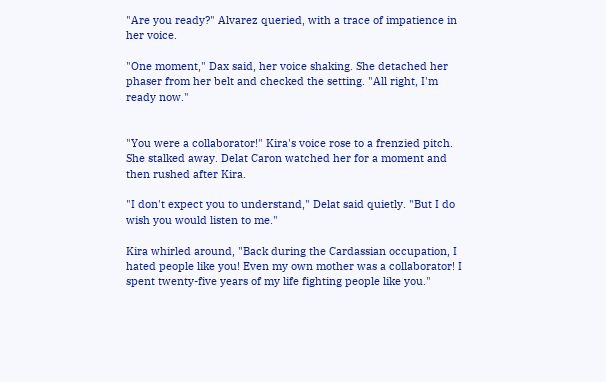"Are you ready?" Alvarez queried, with a trace of impatience in her voice.

"One moment," Dax said, her voice shaking. She detached her phaser from her belt and checked the setting. "All right, I'm ready now."


"You were a collaborator!" Kira's voice rose to a frenzied pitch. She stalked away. Delat Caron watched her for a moment and then rushed after Kira.

"I don't expect you to understand," Delat said quietly. "But I do wish you would listen to me."

Kira whirled around, "Back during the Cardassian occupation, I hated people like you! Even my own mother was a collaborator! I spent twenty-five years of my life fighting people like you."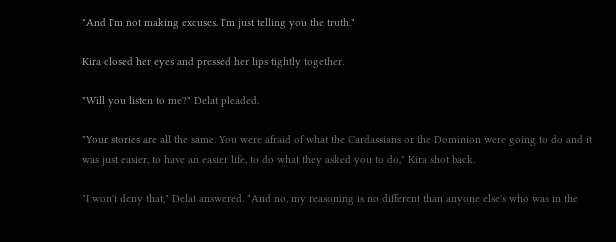"And I'm not making excuses. I'm just telling you the truth."

Kira closed her eyes and pressed her lips tightly together.

"Will you listen to me?" Delat pleaded.

"Your stories are all the same. You were afraid of what the Cardassians or the Dominion were going to do and it was just easier, to have an easier life, to do what they asked you to do," Kira shot back.

"I won't deny that," Delat answered. "And no, my reasoning is no different than anyone else's who was in the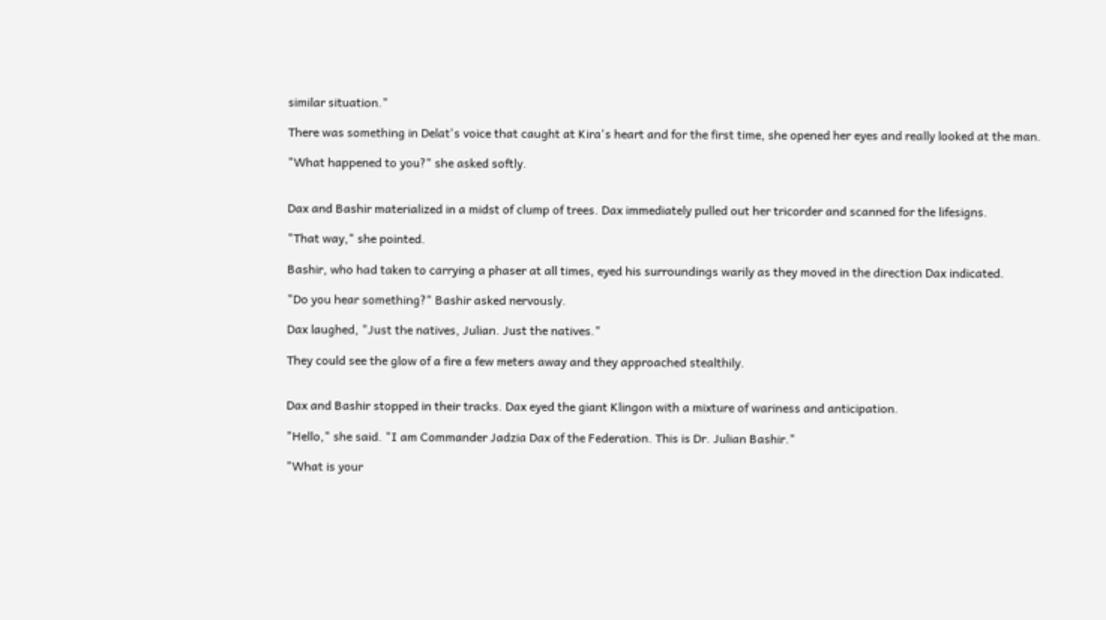similar situation."

There was something in Delat's voice that caught at Kira's heart and for the first time, she opened her eyes and really looked at the man.

"What happened to you?" she asked softly.


Dax and Bashir materialized in a midst of clump of trees. Dax immediately pulled out her tricorder and scanned for the lifesigns.

"That way," she pointed.

Bashir, who had taken to carrying a phaser at all times, eyed his surroundings warily as they moved in the direction Dax indicated.

"Do you hear something?" Bashir asked nervously.

Dax laughed, "Just the natives, Julian. Just the natives."

They could see the glow of a fire a few meters away and they approached stealthily.


Dax and Bashir stopped in their tracks. Dax eyed the giant Klingon with a mixture of wariness and anticipation.

"Hello," she said. "I am Commander Jadzia Dax of the Federation. This is Dr. Julian Bashir."

"What is your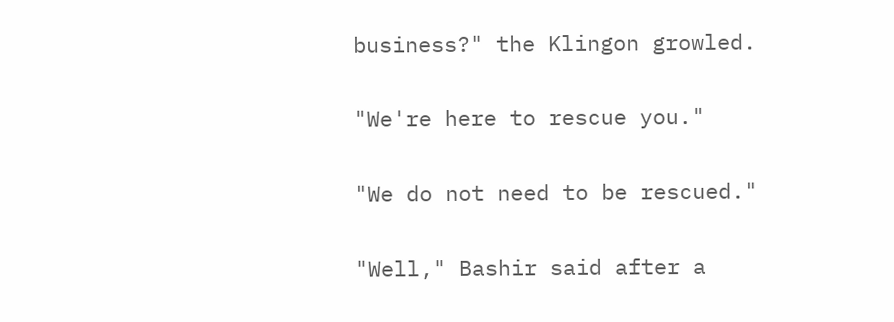business?" the Klingon growled.

"We're here to rescue you."

"We do not need to be rescued."

"Well," Bashir said after a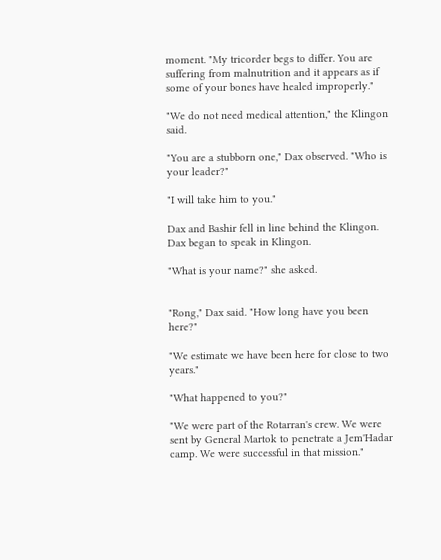moment. "My tricorder begs to differ. You are suffering from malnutrition and it appears as if some of your bones have healed improperly."

"We do not need medical attention," the Klingon said.

"You are a stubborn one," Dax observed. "Who is your leader?"

"I will take him to you."

Dax and Bashir fell in line behind the Klingon. Dax began to speak in Klingon.

"What is your name?" she asked.


"Rong," Dax said. "How long have you been here?"

"We estimate we have been here for close to two years."

"What happened to you?"

"We were part of the Rotarran's crew. We were sent by General Martok to penetrate a Jem'Hadar camp. We were successful in that mission."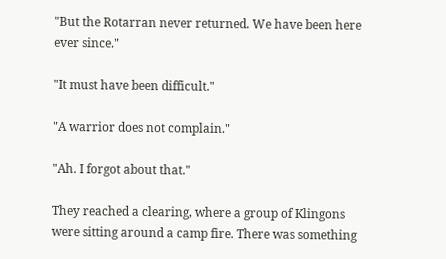"But the Rotarran never returned. We have been here ever since."

"It must have been difficult."

"A warrior does not complain."

"Ah. I forgot about that."

They reached a clearing, where a group of Klingons were sitting around a camp fire. There was something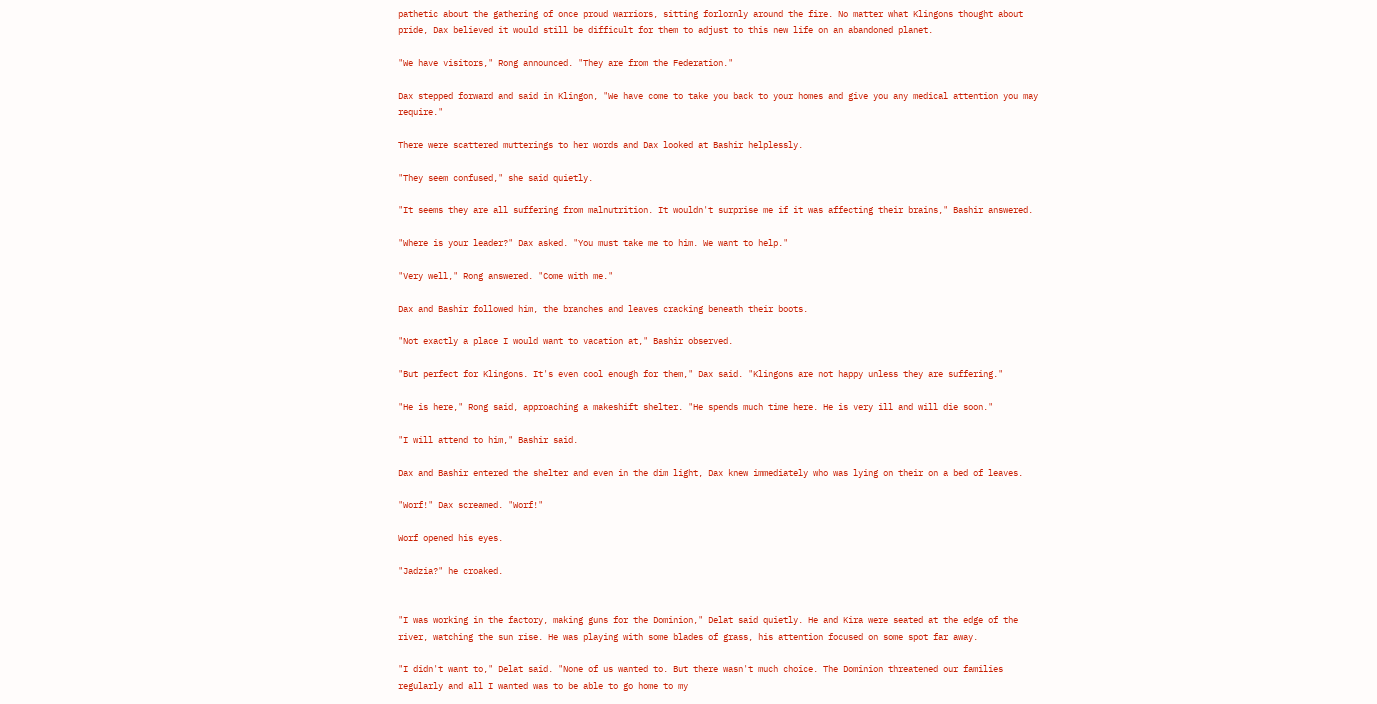pathetic about the gathering of once proud warriors, sitting forlornly around the fire. No matter what Klingons thought about pride, Dax believed it would still be difficult for them to adjust to this new life on an abandoned planet.

"We have visitors," Rong announced. "They are from the Federation."

Dax stepped forward and said in Klingon, "We have come to take you back to your homes and give you any medical attention you may require."

There were scattered mutterings to her words and Dax looked at Bashir helplessly.

"They seem confused," she said quietly.

"It seems they are all suffering from malnutrition. It wouldn't surprise me if it was affecting their brains," Bashir answered.

"Where is your leader?" Dax asked. "You must take me to him. We want to help."

"Very well," Rong answered. "Come with me."

Dax and Bashir followed him, the branches and leaves cracking beneath their boots.

"Not exactly a place I would want to vacation at," Bashir observed.

"But perfect for Klingons. It's even cool enough for them," Dax said. "Klingons are not happy unless they are suffering."

"He is here," Rong said, approaching a makeshift shelter. "He spends much time here. He is very ill and will die soon."

"I will attend to him," Bashir said.

Dax and Bashir entered the shelter and even in the dim light, Dax knew immediately who was lying on their on a bed of leaves.

"Worf!" Dax screamed. "Worf!"

Worf opened his eyes.

"Jadzia?" he croaked.


"I was working in the factory, making guns for the Dominion," Delat said quietly. He and Kira were seated at the edge of the river, watching the sun rise. He was playing with some blades of grass, his attention focused on some spot far away.

"I didn't want to," Delat said. "None of us wanted to. But there wasn't much choice. The Dominion threatened our families regularly and all I wanted was to be able to go home to my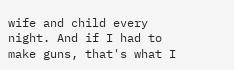wife and child every night. And if I had to make guns, that's what I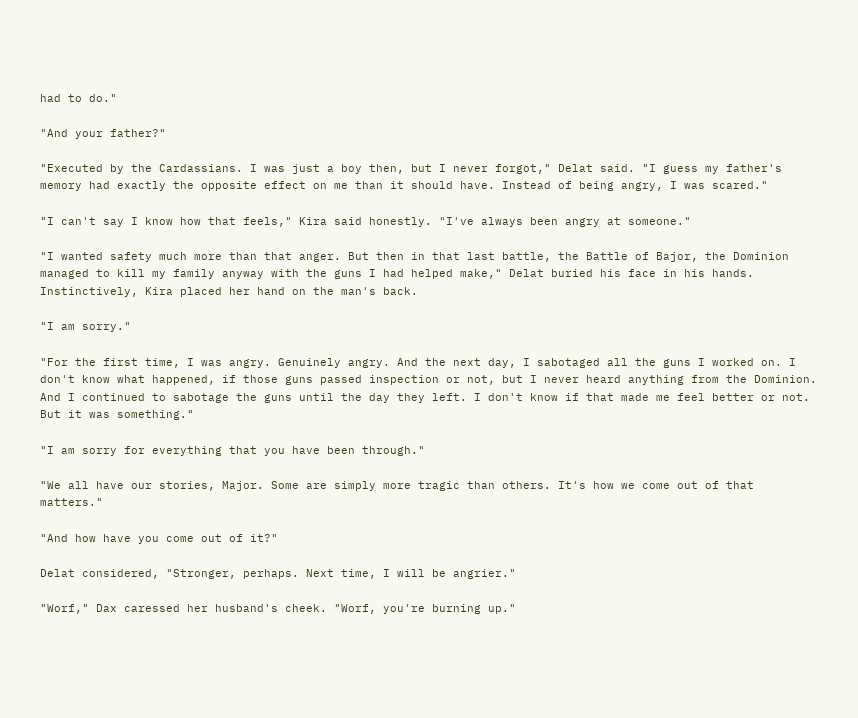had to do."

"And your father?"

"Executed by the Cardassians. I was just a boy then, but I never forgot," Delat said. "I guess my father's memory had exactly the opposite effect on me than it should have. Instead of being angry, I was scared."

"I can't say I know how that feels," Kira said honestly. "I've always been angry at someone."

"I wanted safety much more than that anger. But then in that last battle, the Battle of Bajor, the Dominion managed to kill my family anyway with the guns I had helped make," Delat buried his face in his hands. Instinctively, Kira placed her hand on the man's back.

"I am sorry."

"For the first time, I was angry. Genuinely angry. And the next day, I sabotaged all the guns I worked on. I don't know what happened, if those guns passed inspection or not, but I never heard anything from the Dominion. And I continued to sabotage the guns until the day they left. I don't know if that made me feel better or not. But it was something."

"I am sorry for everything that you have been through."

"We all have our stories, Major. Some are simply more tragic than others. It's how we come out of that matters."

"And how have you come out of it?"

Delat considered, "Stronger, perhaps. Next time, I will be angrier."

"Worf," Dax caressed her husband's cheek. "Worf, you're burning up."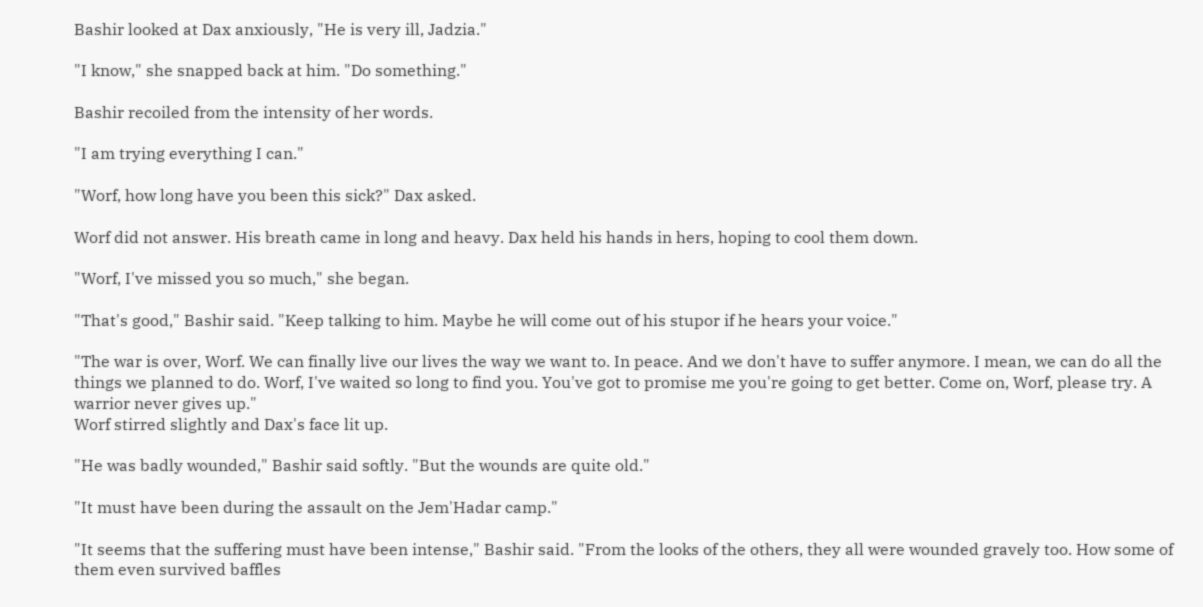Bashir looked at Dax anxiously, "He is very ill, Jadzia."

"I know," she snapped back at him. "Do something."

Bashir recoiled from the intensity of her words.

"I am trying everything I can."

"Worf, how long have you been this sick?" Dax asked.

Worf did not answer. His breath came in long and heavy. Dax held his hands in hers, hoping to cool them down.

"Worf, I've missed you so much," she began.

"That's good," Bashir said. "Keep talking to him. Maybe he will come out of his stupor if he hears your voice."

"The war is over, Worf. We can finally live our lives the way we want to. In peace. And we don't have to suffer anymore. I mean, we can do all the things we planned to do. Worf, I've waited so long to find you. You've got to promise me you're going to get better. Come on, Worf, please try. A warrior never gives up."
Worf stirred slightly and Dax's face lit up.

"He was badly wounded," Bashir said softly. "But the wounds are quite old."

"It must have been during the assault on the Jem'Hadar camp."

"It seems that the suffering must have been intense," Bashir said. "From the looks of the others, they all were wounded gravely too. How some of them even survived baffles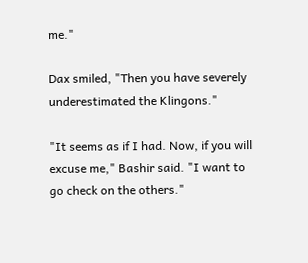me."

Dax smiled, "Then you have severely underestimated the Klingons."

"It seems as if I had. Now, if you will excuse me," Bashir said. "I want to go check on the others."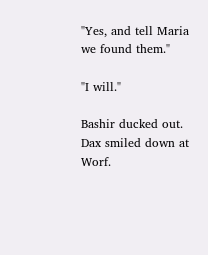"Yes, and tell Maria we found them."

"I will."

Bashir ducked out. Dax smiled down at Worf.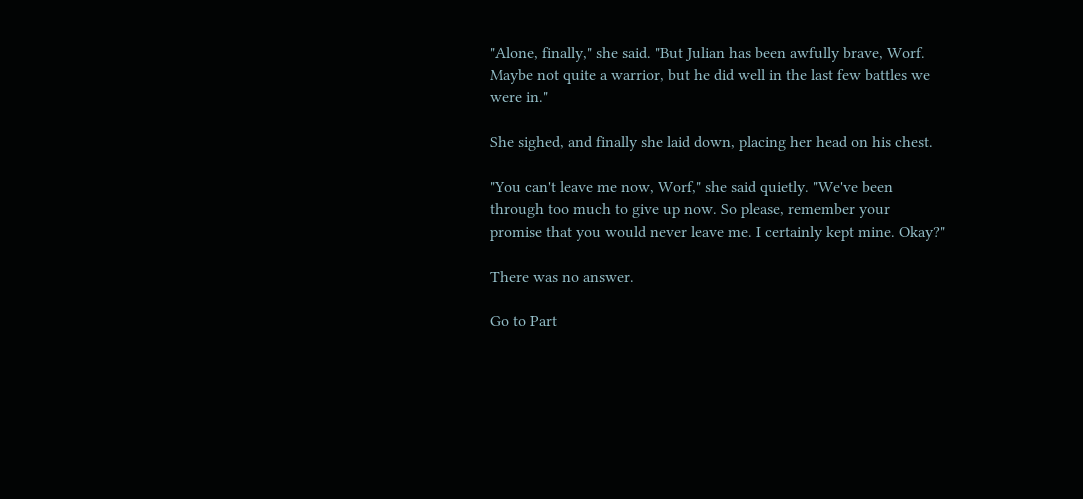"Alone, finally," she said. "But Julian has been awfully brave, Worf. Maybe not quite a warrior, but he did well in the last few battles we were in."

She sighed, and finally she laid down, placing her head on his chest.

"You can't leave me now, Worf," she said quietly. "We've been through too much to give up now. So please, remember your promise that you would never leave me. I certainly kept mine. Okay?"

There was no answer.

Go to Part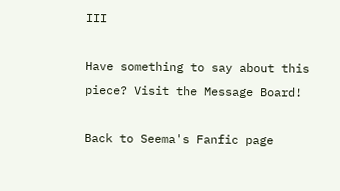III

Have something to say about this piece? Visit the Message Board!

Back to Seema's Fanfic page